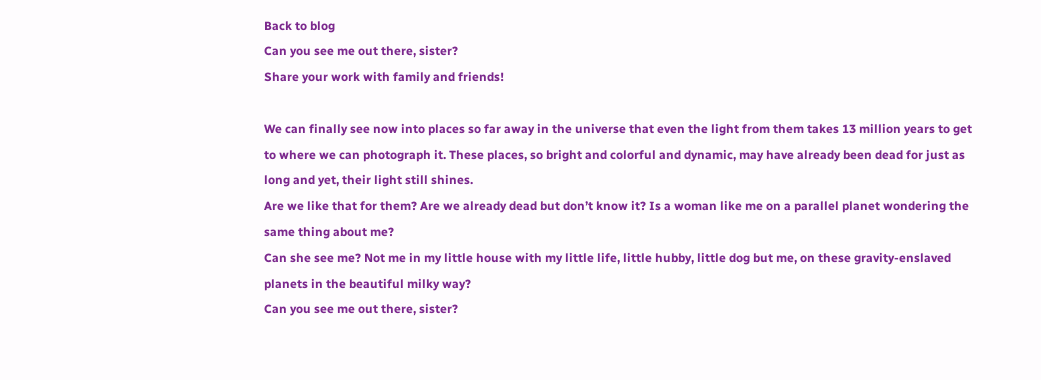Back to blog
Can you see me out there, sister?
Share your work with family and friends!

We can finally see now into places so far away in the universe that even the light from them takes 13 million years to get to where we can photograph it. These places, so bright and colorful and dynamic, may have already been dead for just as long and yet, their light still shines.
Are we like that for them? Are we already dead but don’t know it? Is a woman like me on a parallel planet wondering the same thing about me?
Can she see me? Not me in my little house with my little life, little hubby, little dog but me, on these gravity-enslaved planets in the beautiful milky way?
Can you see me out there, sister?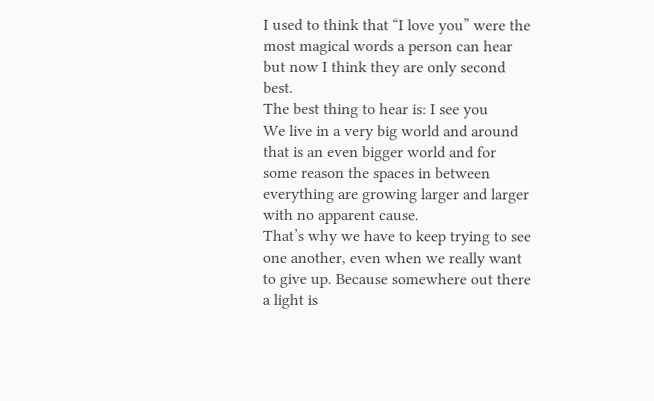I used to think that “I love you” were the most magical words a person can hear but now I think they are only second best.
The best thing to hear is: I see you
We live in a very big world and around that is an even bigger world and for some reason the spaces in between everything are growing larger and larger with no apparent cause.
That’s why we have to keep trying to see one another, even when we really want to give up. Because somewhere out there a light is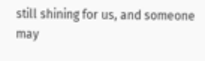still shining for us, and someone may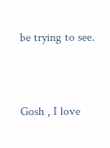be trying to see.


Gosh , I love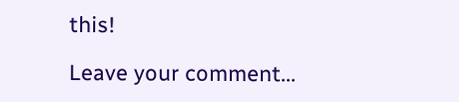this!

Leave your comment...